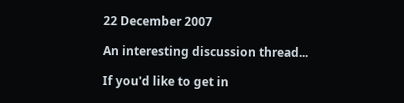22 December 2007

An interesting discussion thread...

If you'd like to get in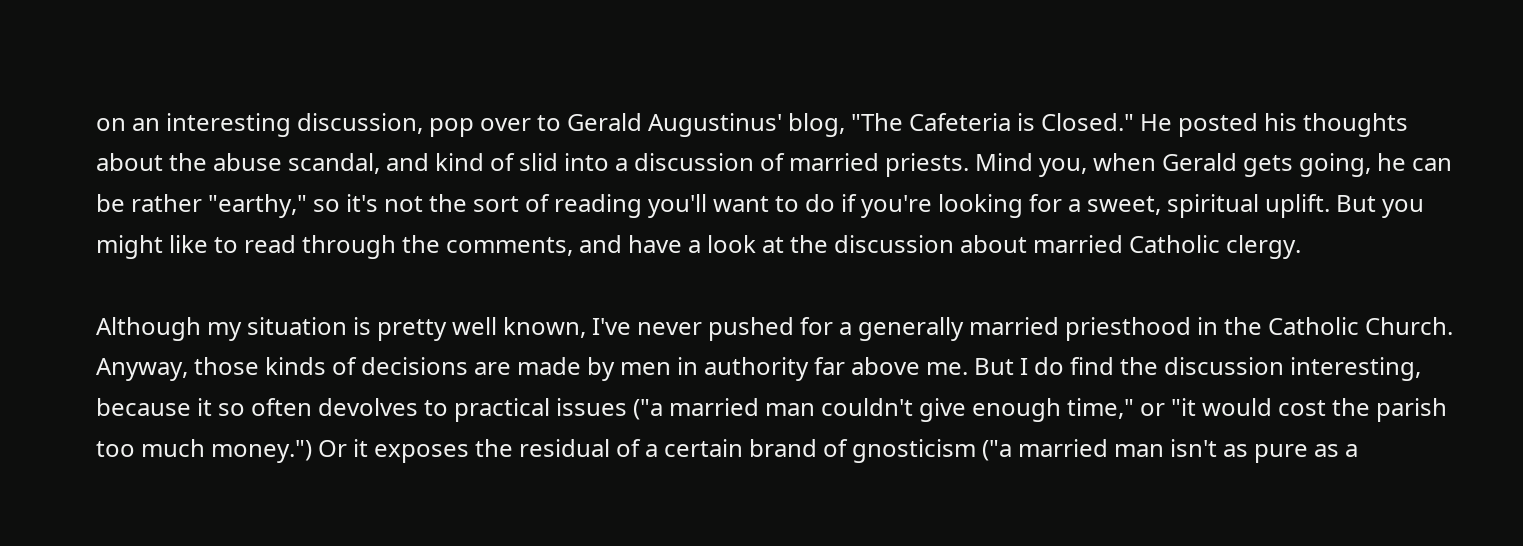on an interesting discussion, pop over to Gerald Augustinus' blog, "The Cafeteria is Closed." He posted his thoughts about the abuse scandal, and kind of slid into a discussion of married priests. Mind you, when Gerald gets going, he can be rather "earthy," so it's not the sort of reading you'll want to do if you're looking for a sweet, spiritual uplift. But you might like to read through the comments, and have a look at the discussion about married Catholic clergy.

Although my situation is pretty well known, I've never pushed for a generally married priesthood in the Catholic Church. Anyway, those kinds of decisions are made by men in authority far above me. But I do find the discussion interesting, because it so often devolves to practical issues ("a married man couldn't give enough time," or "it would cost the parish too much money.") Or it exposes the residual of a certain brand of gnosticism ("a married man isn't as pure as a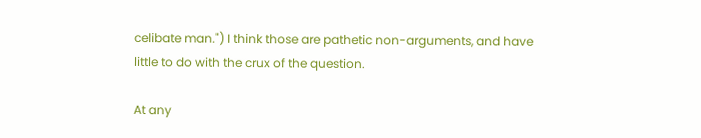celibate man.") I think those are pathetic non-arguments, and have little to do with the crux of the question.

At any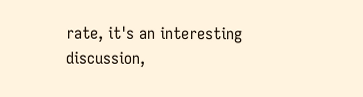rate, it's an interesting discussion,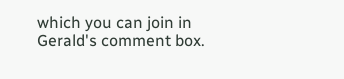which you can join in Gerald's comment box.